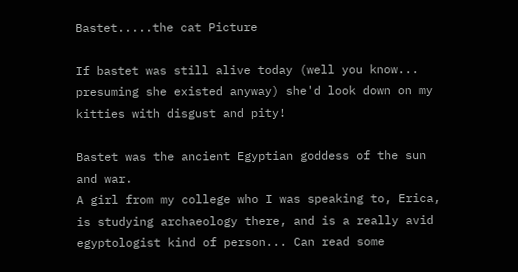Bastet.....the cat Picture

If bastet was still alive today (well you know... presuming she existed anyway) she'd look down on my kitties with disgust and pity!

Bastet was the ancient Egyptian goddess of the sun and war.
A girl from my college who I was speaking to, Erica, is studying archaeology there, and is a really avid egyptologist kind of person... Can read some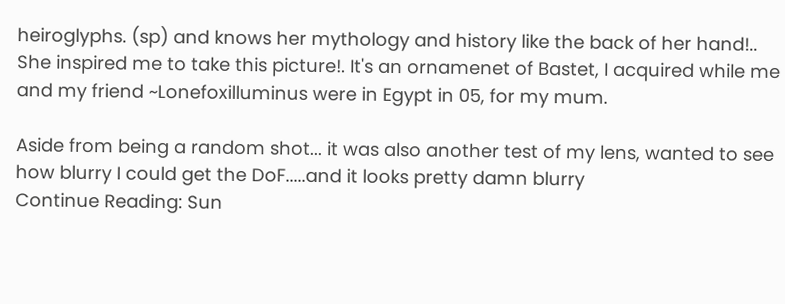heiroglyphs. (sp) and knows her mythology and history like the back of her hand!.. She inspired me to take this picture!. It's an ornamenet of Bastet, I acquired while me and my friend ~Lonefoxilluminus were in Egypt in 05, for my mum.

Aside from being a random shot... it was also another test of my lens, wanted to see how blurry I could get the DoF.....and it looks pretty damn blurry
Continue Reading: Sun